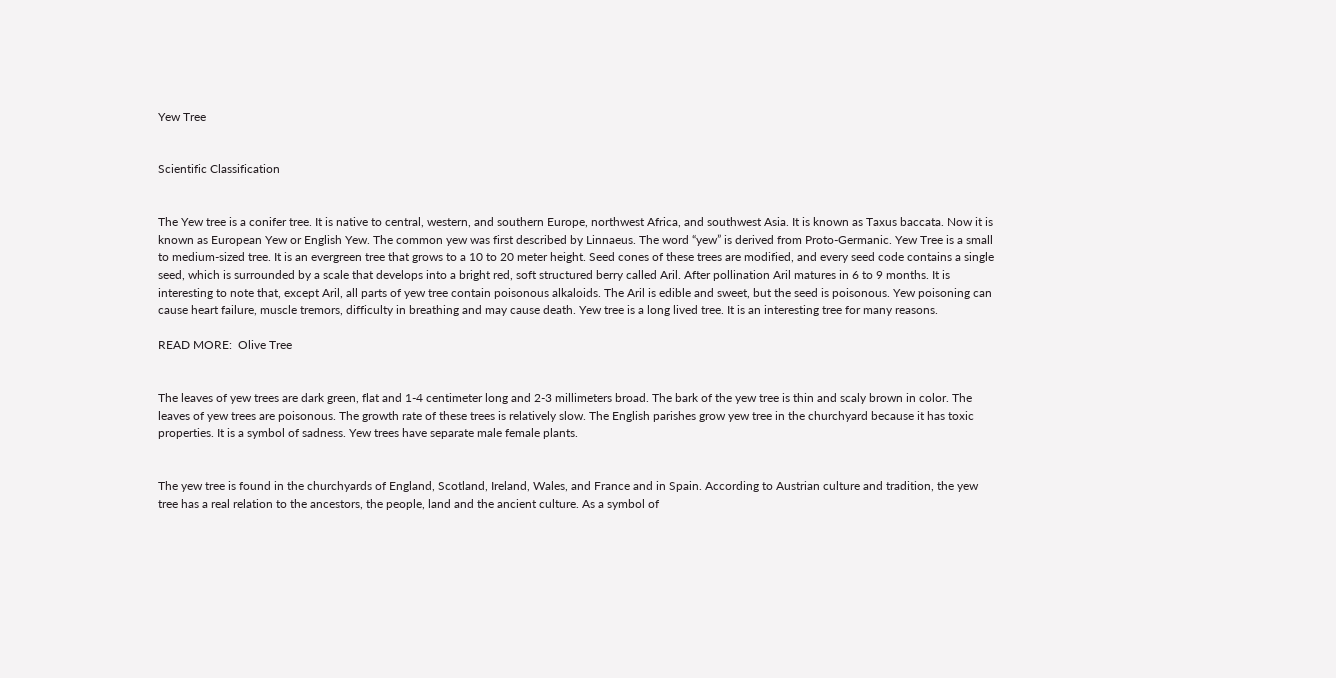Yew Tree


Scientific Classification


The Yew tree is a conifer tree. It is native to central, western, and southern Europe, northwest Africa, and southwest Asia. It is known as Taxus baccata. Now it is known as European Yew or English Yew. The common yew was first described by Linnaeus. The word “yew” is derived from Proto-Germanic. Yew Tree is a small to medium-sized tree. It is an evergreen tree that grows to a 10 to 20 meter height. Seed cones of these trees are modified, and every seed code contains a single seed, which is surrounded by a scale that develops into a bright red, soft structured berry called Aril. After pollination Aril matures in 6 to 9 months. It is interesting to note that, except Aril, all parts of yew tree contain poisonous alkaloids. The Aril is edible and sweet, but the seed is poisonous. Yew poisoning can cause heart failure, muscle tremors, difficulty in breathing and may cause death. Yew tree is a long lived tree. It is an interesting tree for many reasons.

READ MORE:  Olive Tree


The leaves of yew trees are dark green, flat and 1-4 centimeter long and 2-3 millimeters broad. The bark of the yew tree is thin and scaly brown in color. The leaves of yew trees are poisonous. The growth rate of these trees is relatively slow. The English parishes grow yew tree in the churchyard because it has toxic properties. It is a symbol of sadness. Yew trees have separate male female plants.


The yew tree is found in the churchyards of England, Scotland, Ireland, Wales, and France and in Spain. According to Austrian culture and tradition, the yew tree has a real relation to the ancestors, the people, land and the ancient culture. As a symbol of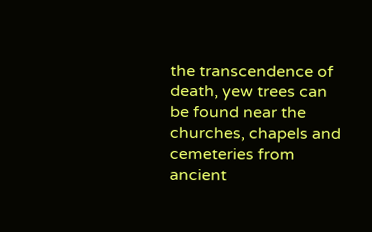the transcendence of death, yew trees can be found near the churches, chapels and cemeteries from ancient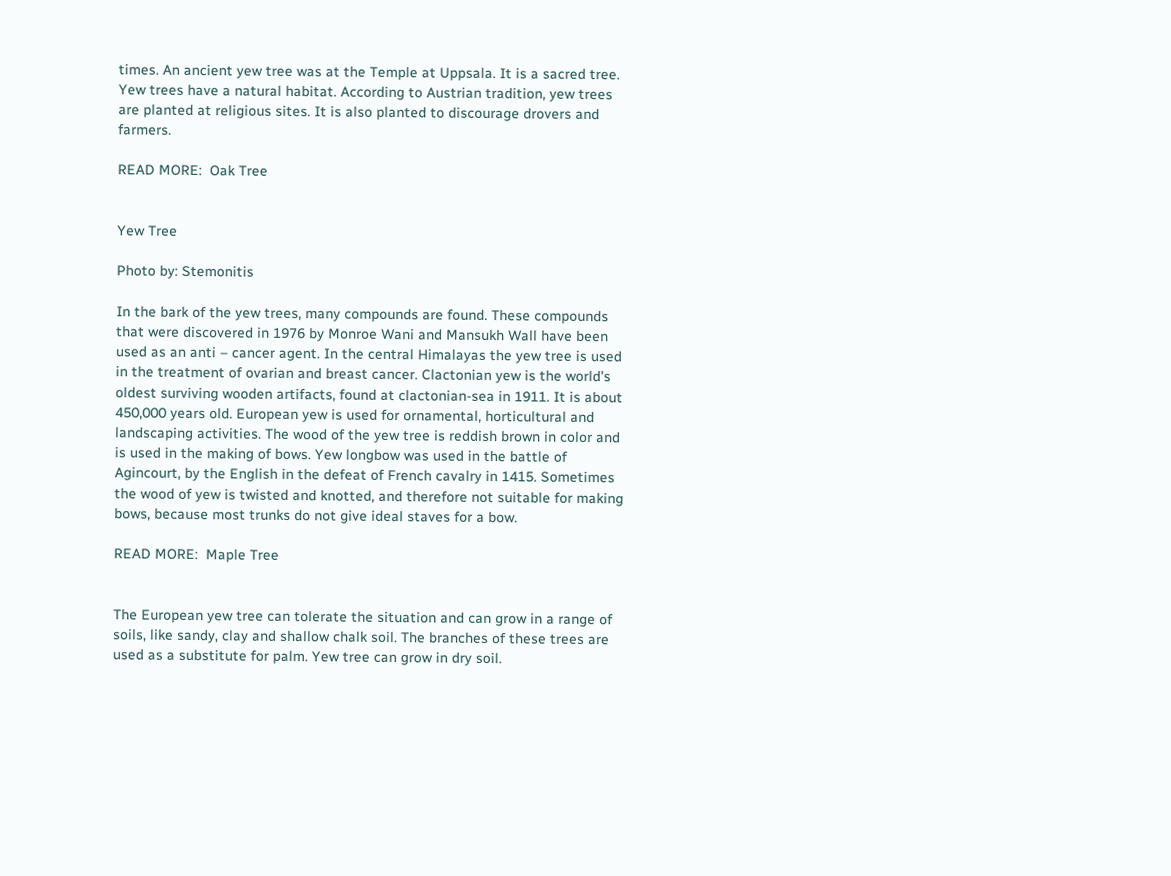times. An ancient yew tree was at the Temple at Uppsala. It is a sacred tree. Yew trees have a natural habitat. According to Austrian tradition, yew trees are planted at religious sites. It is also planted to discourage drovers and farmers.

READ MORE:  Oak Tree


Yew Tree

Photo by: Stemonitis

In the bark of the yew trees, many compounds are found. These compounds that were discovered in 1976 by Monroe Wani and Mansukh Wall have been used as an anti – cancer agent. In the central Himalayas the yew tree is used in the treatment of ovarian and breast cancer. Clactonian yew is the world’s oldest surviving wooden artifacts, found at clactonian-sea in 1911. It is about 450,000 years old. European yew is used for ornamental, horticultural and landscaping activities. The wood of the yew tree is reddish brown in color and is used in the making of bows. Yew longbow was used in the battle of Agincourt, by the English in the defeat of French cavalry in 1415. Sometimes the wood of yew is twisted and knotted, and therefore not suitable for making bows, because most trunks do not give ideal staves for a bow.

READ MORE:  Maple Tree


The European yew tree can tolerate the situation and can grow in a range of soils, like sandy, clay and shallow chalk soil. The branches of these trees are used as a substitute for palm. Yew tree can grow in dry soil.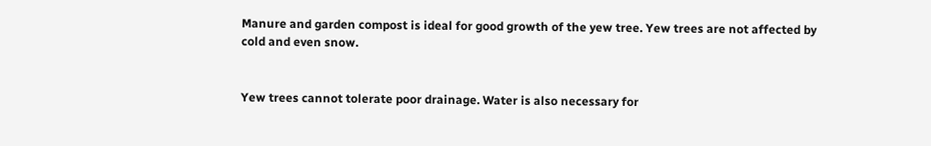Manure and garden compost is ideal for good growth of the yew tree. Yew trees are not affected by cold and even snow.


Yew trees cannot tolerate poor drainage. Water is also necessary for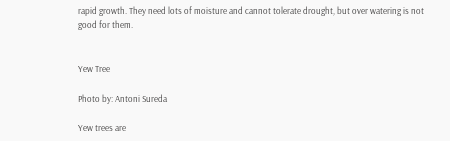rapid growth. They need lots of moisture and cannot tolerate drought, but over watering is not good for them.


Yew Tree

Photo by: Antoni Sureda

Yew trees are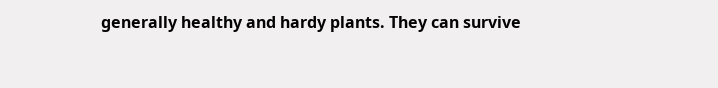generally healthy and hardy plants. They can survive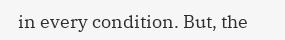in every condition. But, the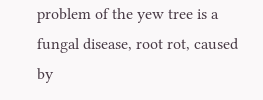problem of the yew tree is a fungal disease, root rot, caused by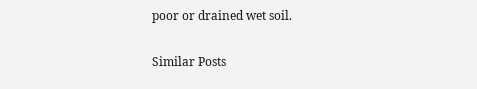poor or drained wet soil.

Similar Posts